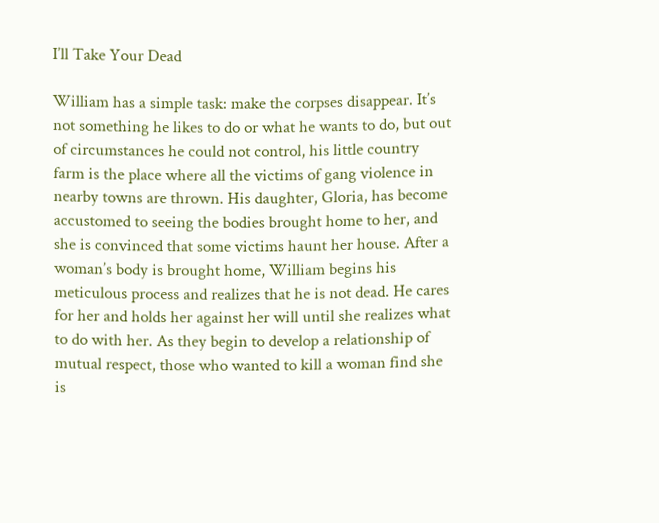I’ll Take Your Dead

William has a simple task: make the corpses disappear. It’s not something he likes to do or what he wants to do, but out of circumstances he could not control, his little country farm is the place where all the victims of gang violence in nearby towns are thrown. His daughter, Gloria, has become accustomed to seeing the bodies brought home to her, and she is convinced that some victims haunt her house. After a woman’s body is brought home, William begins his meticulous process and realizes that he is not dead. He cares for her and holds her against her will until she realizes what to do with her. As they begin to develop a relationship of mutual respect, those who wanted to kill a woman find she is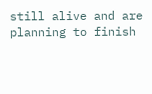still alive and are planning to finish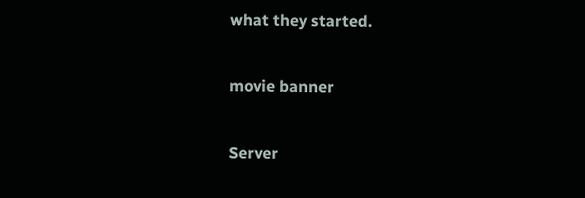what they started.

movie banner

Server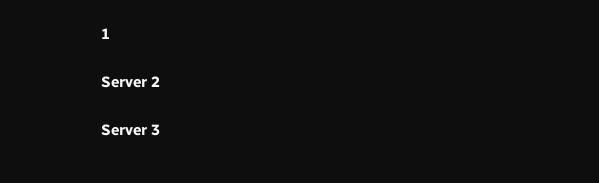1

Server 2

Server 3